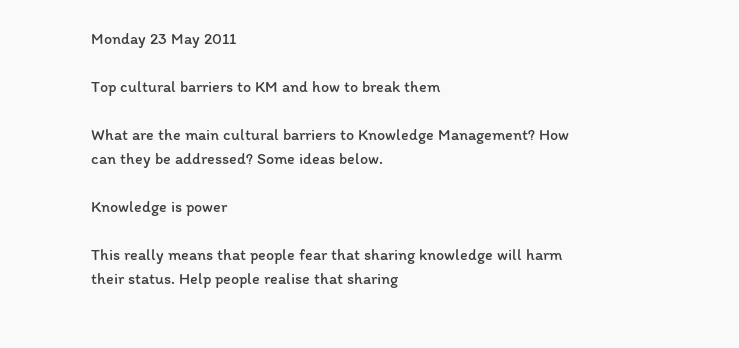Monday 23 May 2011

Top cultural barriers to KM and how to break them

What are the main cultural barriers to Knowledge Management? How can they be addressed? Some ideas below.

Knowledge is power

This really means that people fear that sharing knowledge will harm their status. Help people realise that sharing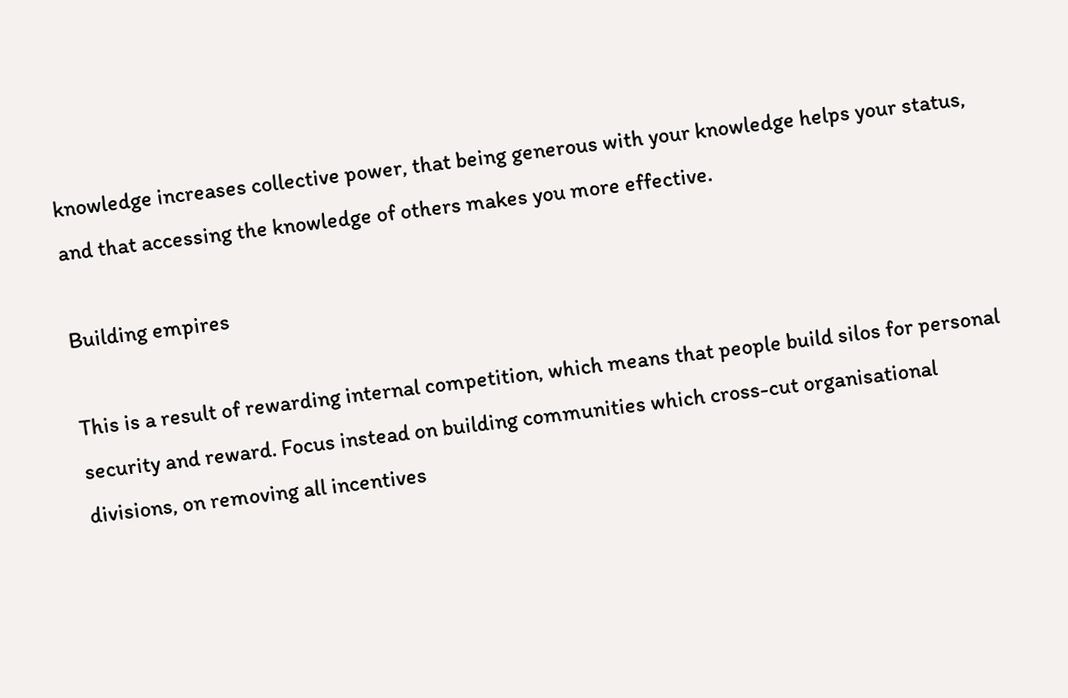knowledge increases collective power, that being generous with your knowledge helps your status, and that accessing the knowledge of others makes you more effective.

Building empires

This is a result of rewarding internal competition, which means that people build silos for personal security and reward. Focus instead on building communities which cross-cut organisational divisions, on removing all incentives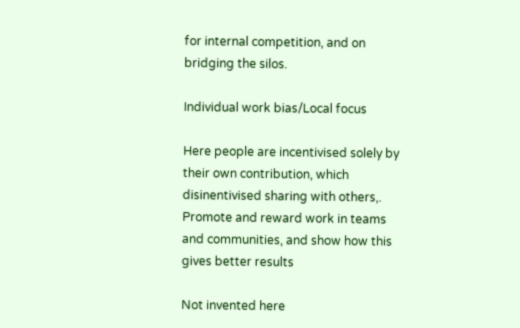for internal competition, and on bridging the silos.

Individual work bias/Local focus

Here people are incentivised solely by their own contribution, which disinentivised sharing with others,. Promote and reward work in teams and communities, and show how this gives better results

Not invented here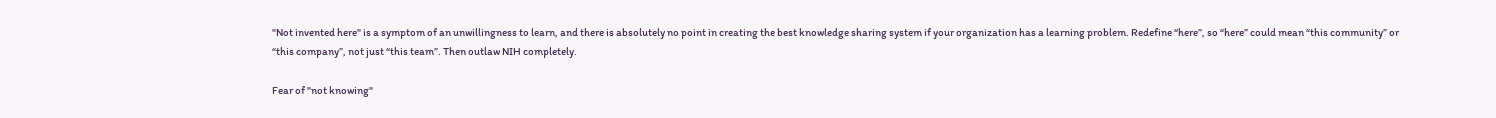"Not invented here" is a symptom of an unwillingness to learn, and there is absolutely no point in creating the best knowledge sharing system if your organization has a learning problem. Redefine “here”, so “here” could mean “this community” or “this company”, not just “this team”. Then outlaw NIH completely.

Fear of "not knowing"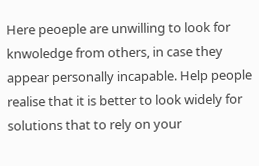Here peoeple are unwilling to look for knwoledge from others, in case they appear personally incapable. Help people realise that it is better to look widely for solutions that to rely on your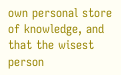own personal store of knowledge, and that the wisest person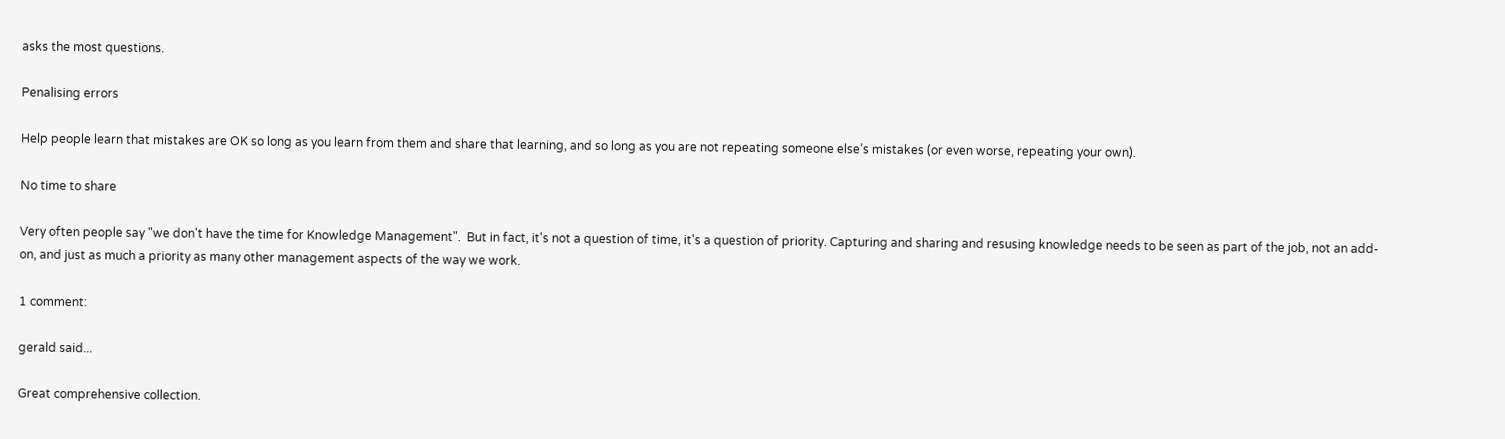asks the most questions.

Penalising errors

Help people learn that mistakes are OK so long as you learn from them and share that learning, and so long as you are not repeating someone else’s mistakes (or even worse, repeating your own).

No time to share

Very often people say "we don't have the time for Knowledge Management".  But in fact, it's not a question of time, it's a question of priority. Capturing and sharing and resusing knowledge needs to be seen as part of the job, not an add-on, and just as much a priority as many other management aspects of the way we work.

1 comment:

gerald said...

Great comprehensive collection.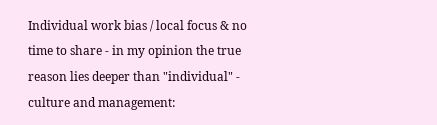Individual work bias / local focus & no time to share - in my opinion the true reason lies deeper than "individual" - culture and management: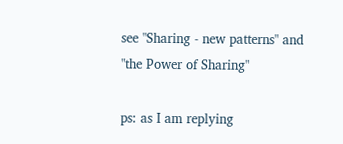see "Sharing - new patterns" and "the Power of Sharing"

ps: as I am replying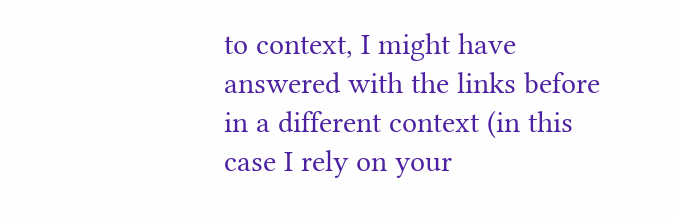to context, I might have answered with the links before in a different context (in this case I rely on your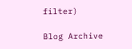filter)

Blog Archive